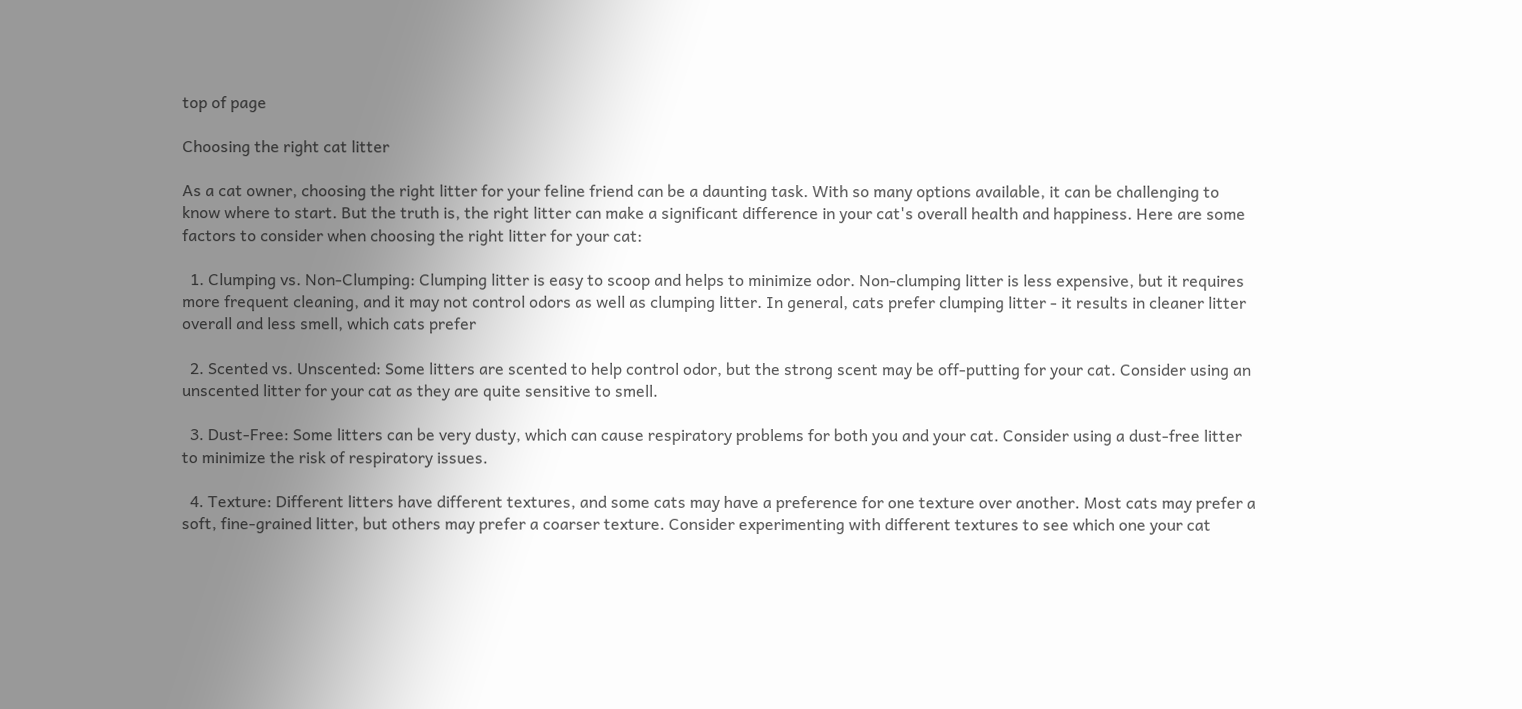top of page

Choosing the right cat litter

As a cat owner, choosing the right litter for your feline friend can be a daunting task. With so many options available, it can be challenging to know where to start. But the truth is, the right litter can make a significant difference in your cat's overall health and happiness. Here are some factors to consider when choosing the right litter for your cat:

  1. Clumping vs. Non-Clumping: Clumping litter is easy to scoop and helps to minimize odor. Non-clumping litter is less expensive, but it requires more frequent cleaning, and it may not control odors as well as clumping litter. In general, cats prefer clumping litter - it results in cleaner litter overall and less smell, which cats prefer

  2. Scented vs. Unscented: Some litters are scented to help control odor, but the strong scent may be off-putting for your cat. Consider using an unscented litter for your cat as they are quite sensitive to smell.

  3. Dust-Free: Some litters can be very dusty, which can cause respiratory problems for both you and your cat. Consider using a dust-free litter to minimize the risk of respiratory issues.

  4. Texture: Different litters have different textures, and some cats may have a preference for one texture over another. Most cats may prefer a soft, fine-grained litter, but others may prefer a coarser texture. Consider experimenting with different textures to see which one your cat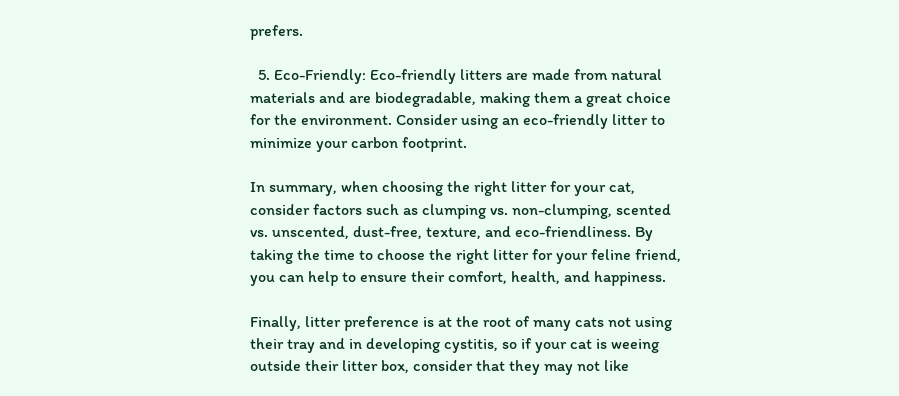prefers.

  5. Eco-Friendly: Eco-friendly litters are made from natural materials and are biodegradable, making them a great choice for the environment. Consider using an eco-friendly litter to minimize your carbon footprint.

In summary, when choosing the right litter for your cat, consider factors such as clumping vs. non-clumping, scented vs. unscented, dust-free, texture, and eco-friendliness. By taking the time to choose the right litter for your feline friend, you can help to ensure their comfort, health, and happiness.

Finally, litter preference is at the root of many cats not using their tray and in developing cystitis, so if your cat is weeing outside their litter box, consider that they may not like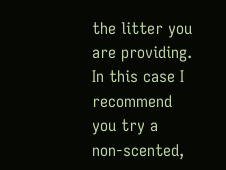the litter you are providing. In this case I recommend you try a non-scented,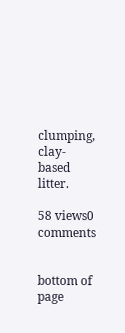clumping, clay-based litter.

58 views0 comments


bottom of page